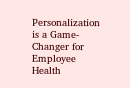Personalization is a Game-Changer for Employee Health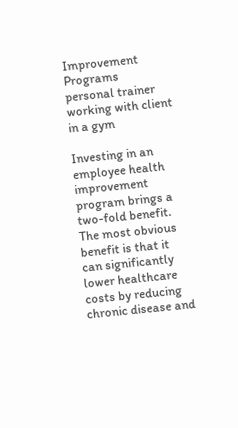Improvement Programs
personal trainer working with client in a gym

Investing in an employee health improvement program brings a two-fold benefit. The most obvious benefit is that it can significantly lower healthcare costs by reducing chronic disease and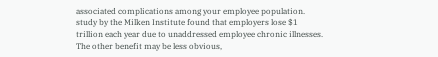associated complications among your employee population. study by the Milken Institute found that employers lose $1 trillion each year due to unaddressed employee chronic illnesses. The other benefit may be less obvious,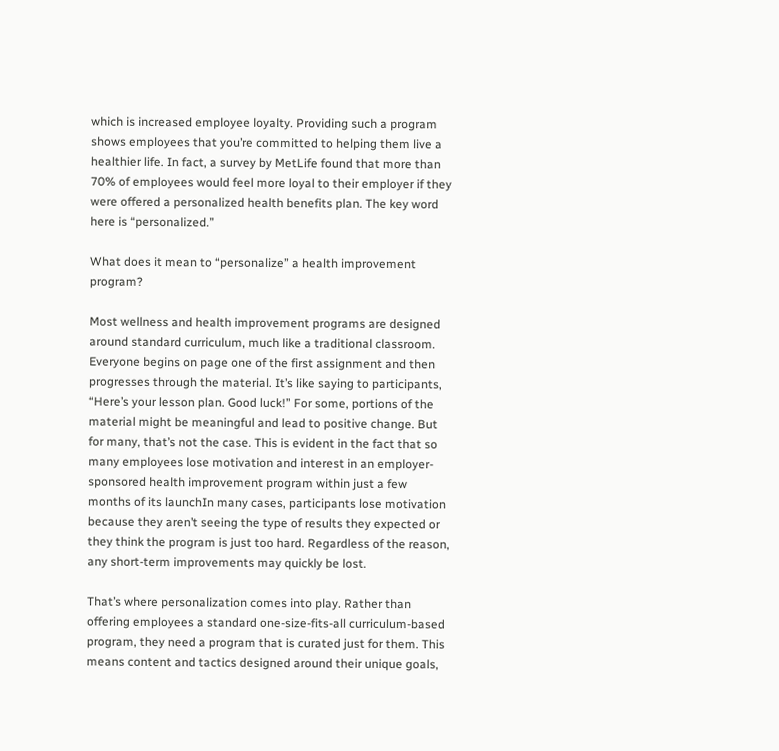which is increased employee loyalty. Providing such a program shows employees that you’re committed to helping them live a healthier life. In fact, a survey by MetLife found that more than 70% of employees would feel more loyal to their employer if they were offered a personalized health benefits plan. The key word here is “personalized.”

What does it mean to “personalize” a health improvement program?

Most wellness and health improvement programs are designed around standard curriculum, much like a traditional classroom. Everyone begins on page one of the first assignment and then progresses through the material. It’s like saying to participants, “Here’s your lesson plan. Good luck!” For some, portions of the material might be meaningful and lead to positive change. But for many, that’s not the case. This is evident in the fact that so many employees lose motivation and interest in an employer-sponsored health improvement program within just a few months of its launchIn many cases, participants lose motivation because they aren’t seeing the type of results they expected or they think the program is just too hard. Regardless of the reason, any short-term improvements may quickly be lost.

That’s where personalization comes into play. Rather than offering employees a standard one-size-fits-all curriculum-based program, they need a program that is curated just for them. This means content and tactics designed around their unique goals,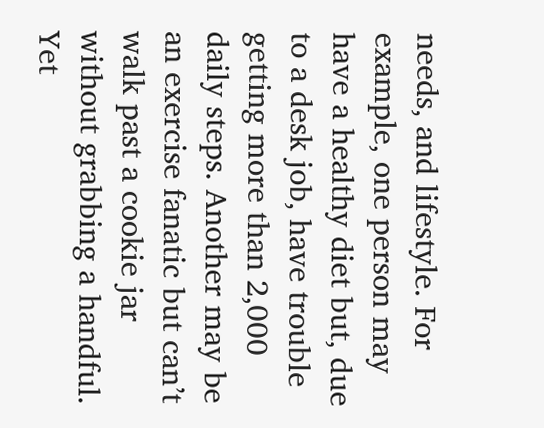needs, and lifestyle. For example, one person may have a healthy diet but, due to a desk job, have trouble getting more than 2,000 daily steps. Another may be an exercise fanatic but can’t walk past a cookie jar without grabbing a handful. Yet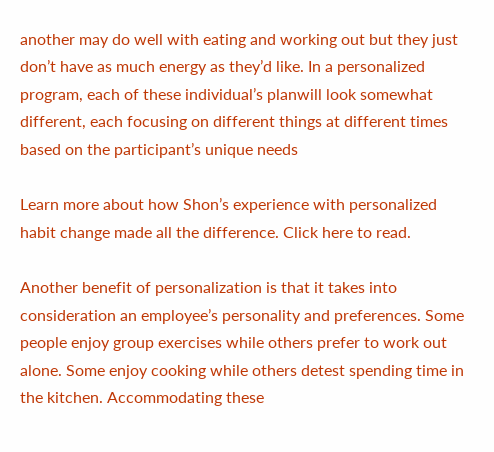another may do well with eating and working out but they just don’t have as much energy as they’d like. In a personalized program, each of these individual’s planwill look somewhat different, each focusing on different things at different times based on the participant’s unique needs

Learn more about how Shon’s experience with personalized habit change made all the difference. Click here to read.

Another benefit of personalization is that it takes into consideration an employee’s personality and preferences. Some people enjoy group exercises while others prefer to work out alone. Some enjoy cooking while others detest spending time in the kitchen. Accommodating these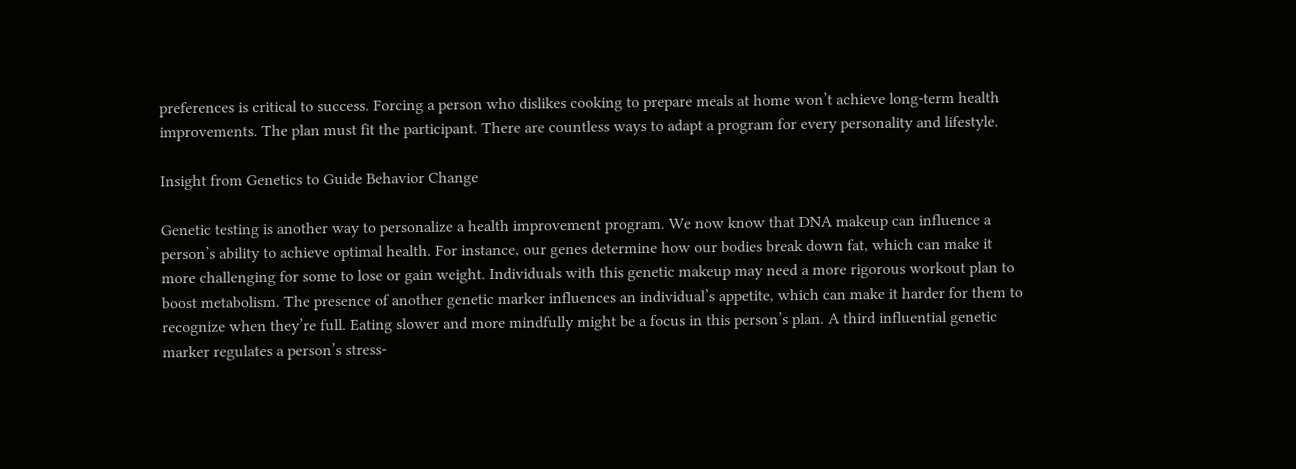preferences is critical to success. Forcing a person who dislikes cooking to prepare meals at home won’t achieve long-term health improvements. The plan must fit the participant. There are countless ways to adapt a program for every personality and lifestyle.

Insight from Genetics to Guide Behavior Change

Genetic testing is another way to personalize a health improvement program. We now know that DNA makeup can influence a person’s ability to achieve optimal health. For instance, our genes determine how our bodies break down fat, which can make it more challenging for some to lose or gain weight. Individuals with this genetic makeup may need a more rigorous workout plan to boost metabolism. The presence of another genetic marker influences an individual’s appetite, which can make it harder for them to recognize when they’re full. Eating slower and more mindfully might be a focus in this person’s plan. A third influential genetic marker regulates a person’s stress-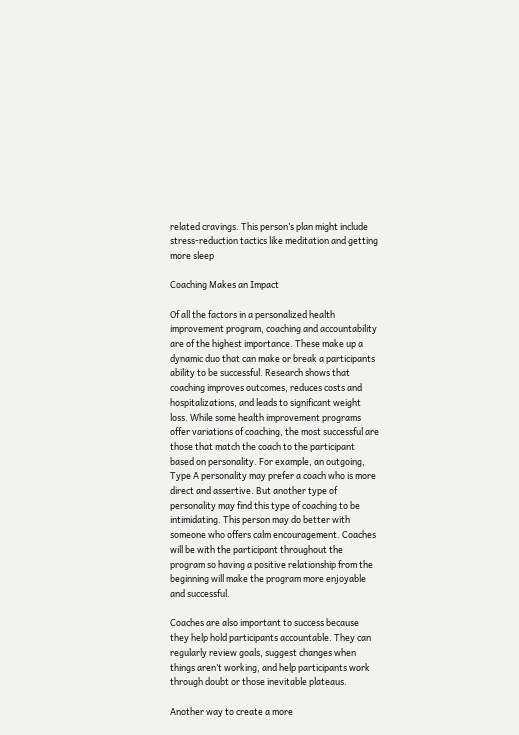related cravings. This person’s plan might include stress-reduction tactics like meditation and getting more sleep

Coaching Makes an Impact

Of all the factors in a personalized health improvement program, coaching and accountability are of the highest importance. These make up a dynamic duo that can make or break a participants ability to be successful. Research shows that coaching improves outcomes, reduces costs and hospitalizations, and leads to significant weight loss. While some health improvement programs offer variations of coaching, the most successful are those that match the coach to the participant based on personality. For example, an outgoing, Type A personality may prefer a coach who is more direct and assertive. But another type of personality may find this type of coaching to be intimidating. This person may do better with someone who offers calm encouragement. Coaches will be with the participant throughout the program so having a positive relationship from the beginning will make the program more enjoyable and successful.

Coaches are also important to success because they help hold participants accountable. They can regularly review goals, suggest changes when things aren’t working, and help participants work through doubt or those inevitable plateaus.

Another way to create a more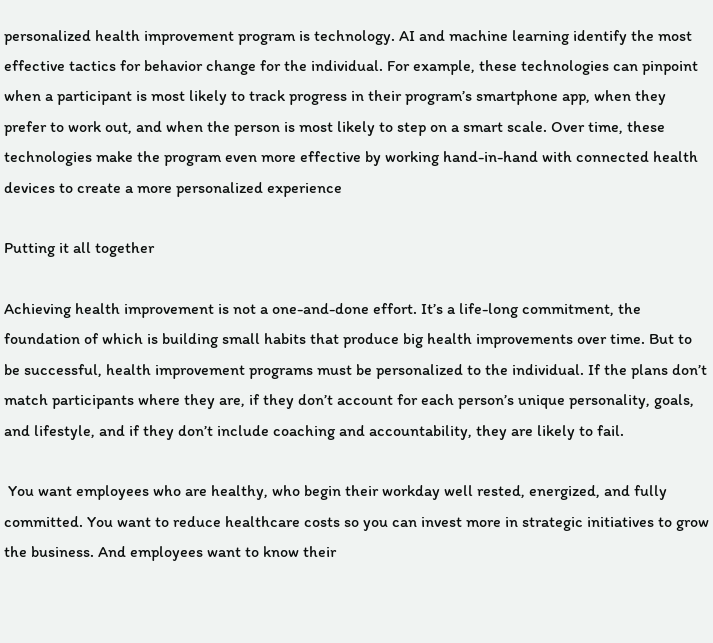personalized health improvement program is technology. AI and machine learning identify the most effective tactics for behavior change for the individual. For example, these technologies can pinpoint when a participant is most likely to track progress in their program’s smartphone app, when they prefer to work out, and when the person is most likely to step on a smart scale. Over time, these technologies make the program even more effective by working hand-in-hand with connected health devices to create a more personalized experience

Putting it all together

Achieving health improvement is not a one-and-done effort. It’s a life-long commitment, the foundation of which is building small habits that produce big health improvements over time. But to be successful, health improvement programs must be personalized to the individual. If the plans don’t match participants where they are, if they don’t account for each person’s unique personality, goals, and lifestyle, and if they don’t include coaching and accountability, they are likely to fail.

 You want employees who are healthy, who begin their workday well rested, energized, and fully committed. You want to reduce healthcare costs so you can invest more in strategic initiatives to grow the business. And employees want to know their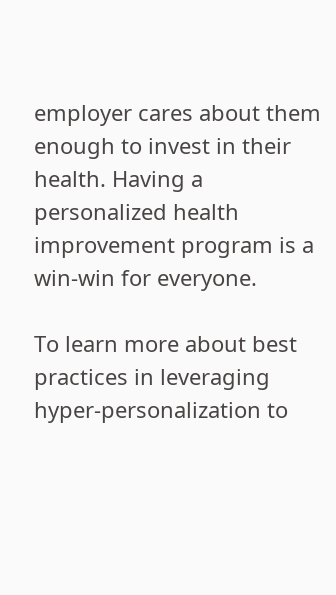employer cares about them enough to invest in their health. Having a personalized health improvement program is a win-win for everyone.

To learn more about best practices in leveraging hyper-personalization to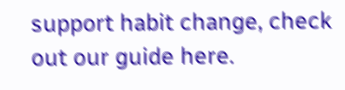support habit change, check out our guide here.